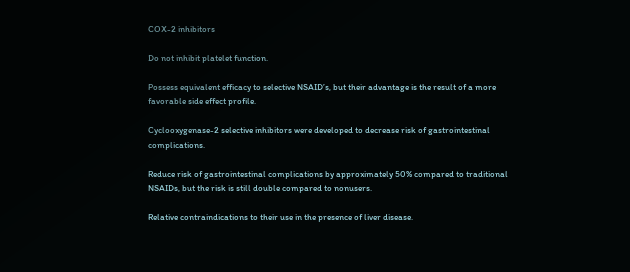COX-2 inhibitors

Do not inhibit platelet function.

Possess equivalent efficacy to selective NSAID’s, but their advantage is the result of a more favorable side effect profile.

Cyclooxygenase-2 selective inhibitors were developed to decrease risk of gastrointestinal complications.

Reduce risk of gastrointestinal complications by approximately 50% compared to traditional NSAIDs, but the risk is still double compared to nonusers.

Relative contraindications to their use in the presence of liver disease.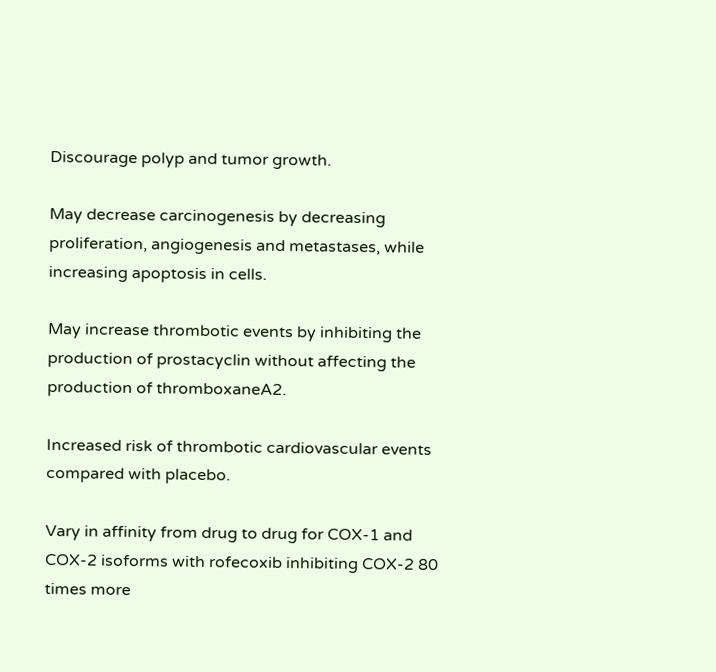Discourage polyp and tumor growth.

May decrease carcinogenesis by decreasing proliferation, angiogenesis and metastases, while increasing apoptosis in cells.

May increase thrombotic events by inhibiting the production of prostacyclin without affecting the production of thromboxaneA2.

Increased risk of thrombotic cardiovascular events compared with placebo.

Vary in affinity from drug to drug for COX-1 and COX-2 isoforms with rofecoxib inhibiting COX-2 80 times more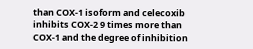than COX-1 isoform and celecoxib inhibits COX-2 9 times more than COX-1 and the degree of inhibition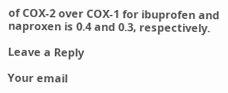of COX-2 over COX-1 for ibuprofen and naproxen is 0.4 and 0.3, respectively.

Leave a Reply

Your email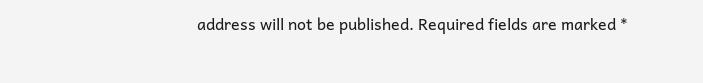address will not be published. Required fields are marked *